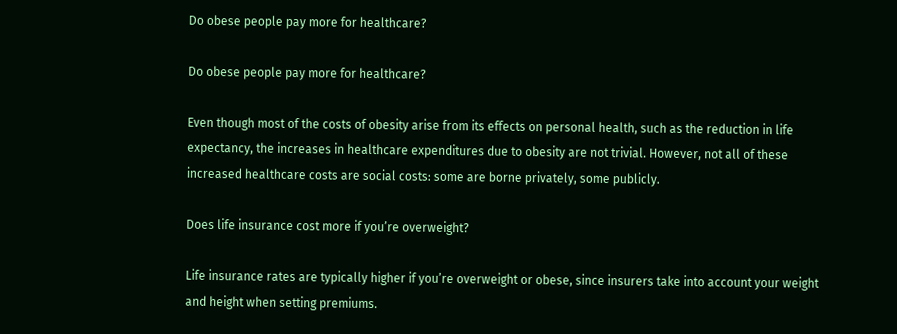Do obese people pay more for healthcare?

Do obese people pay more for healthcare?

Even though most of the costs of obesity arise from its effects on personal health, such as the reduction in life expectancy, the increases in healthcare expenditures due to obesity are not trivial. However, not all of these increased healthcare costs are social costs: some are borne privately, some publicly.

Does life insurance cost more if you’re overweight?

Life insurance rates are typically higher if you’re overweight or obese, since insurers take into account your weight and height when setting premiums.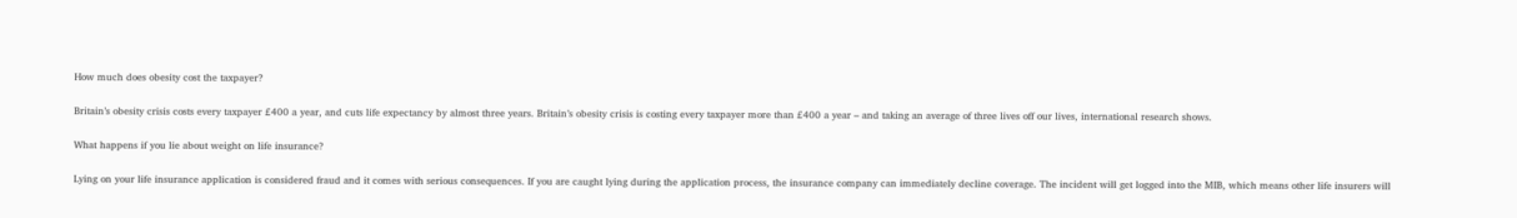How much does obesity cost the taxpayer?

Britain’s obesity crisis costs every taxpayer £400 a year, and cuts life expectancy by almost three years. Britain’s obesity crisis is costing every taxpayer more than £400 a year – and taking an average of three lives off our lives, international research shows.

What happens if you lie about weight on life insurance?

Lying on your life insurance application is considered fraud and it comes with serious consequences. If you are caught lying during the application process, the insurance company can immediately decline coverage. The incident will get logged into the MIB, which means other life insurers will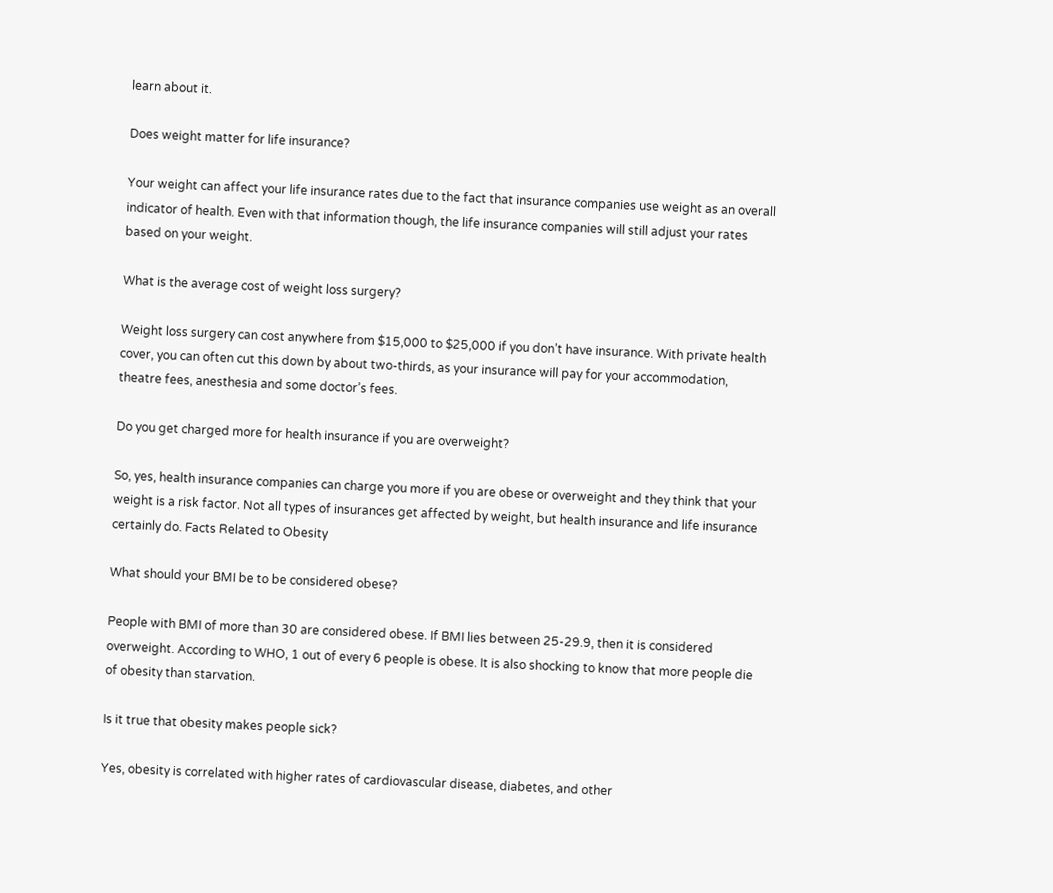learn about it.

Does weight matter for life insurance?

Your weight can affect your life insurance rates due to the fact that insurance companies use weight as an overall indicator of health. Even with that information though, the life insurance companies will still adjust your rates based on your weight.

What is the average cost of weight loss surgery?

Weight loss surgery can cost anywhere from $15,000 to $25,000 if you don’t have insurance. With private health cover, you can often cut this down by about two-thirds, as your insurance will pay for your accommodation, theatre fees, anesthesia and some doctor’s fees.

Do you get charged more for health insurance if you are overweight?

So, yes, health insurance companies can charge you more if you are obese or overweight and they think that your weight is a risk factor. Not all types of insurances get affected by weight, but health insurance and life insurance certainly do. Facts Related to Obesity

What should your BMI be to be considered obese?

People with BMI of more than 30 are considered obese. If BMI lies between 25-29.9, then it is considered overweight. According to WHO, 1 out of every 6 people is obese. It is also shocking to know that more people die of obesity than starvation.

Is it true that obesity makes people sick?

Yes, obesity is correlated with higher rates of cardiovascular disease, diabetes, and other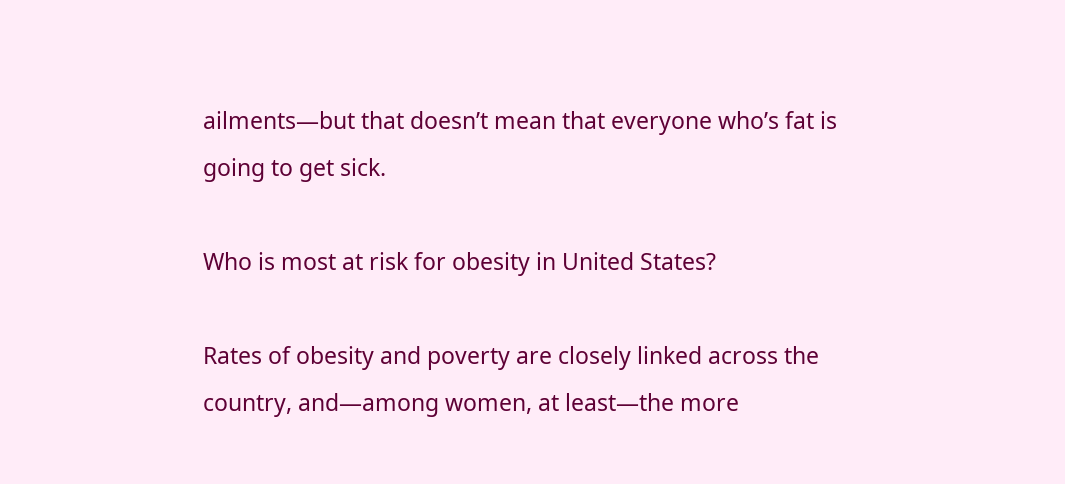ailments—but that doesn’t mean that everyone who’s fat is going to get sick.

Who is most at risk for obesity in United States?

Rates of obesity and poverty are closely linked across the country, and—among women, at least—the more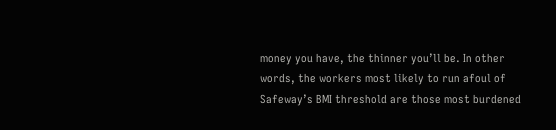money you have, the thinner you’ll be. In other words, the workers most likely to run afoul of Safeway’s BMI threshold are those most burdened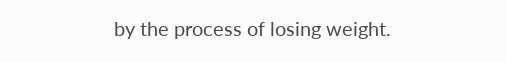by the process of losing weight.